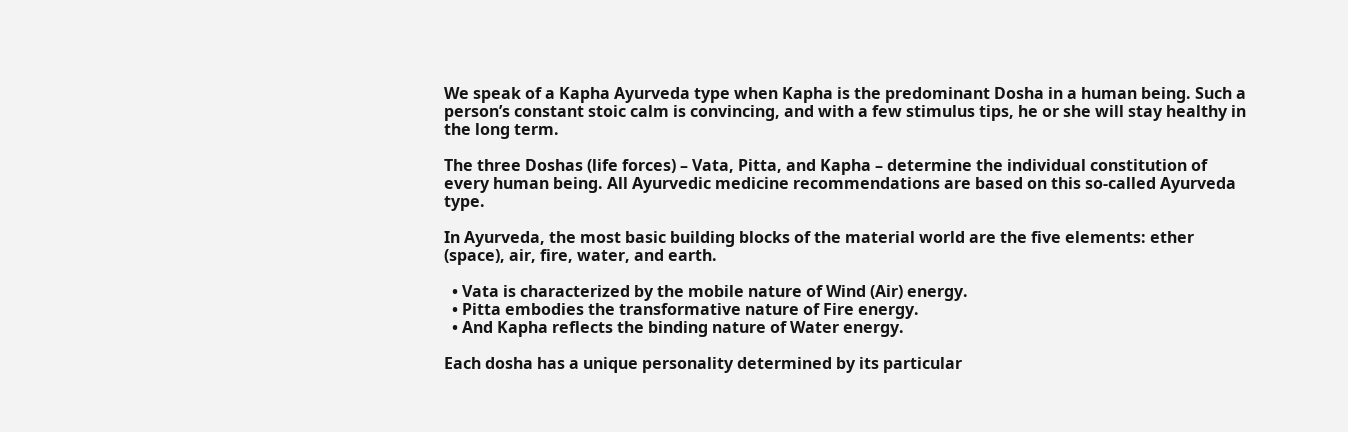We speak of a Kapha Ayurveda type when Kapha is the predominant Dosha in a human being. Such a person’s constant stoic calm is convincing, and with a few stimulus tips, he or she will stay healthy in the long term.

The three Doshas (life forces) – Vata, Pitta, and Kapha – determine the individual constitution of every human being. All Ayurvedic medicine recommendations are based on this so-called Ayurveda type.

In Ayurveda, the most basic building blocks of the material world are the five elements: ether (space), air, fire, water, and earth.

  • Vata is characterized by the mobile nature of Wind (Air) energy.
  • Pitta embodies the transformative nature of Fire energy.
  • And Kapha reflects the binding nature of Water energy.

Each dosha has a unique personality determined by its particular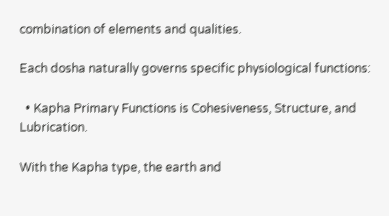combination of elements and qualities.

Each dosha naturally governs specific physiological functions:

  • Kapha Primary Functions is Cohesiveness, Structure, and Lubrication.

With the Kapha type, the earth and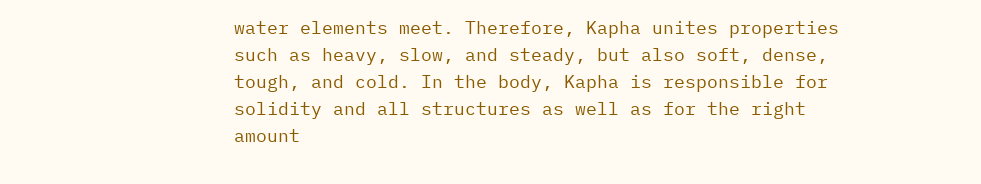water elements meet. Therefore, Kapha unites properties such as heavy, slow, and steady, but also soft, dense, tough, and cold. In the body, Kapha is responsible for solidity and all structures as well as for the right amount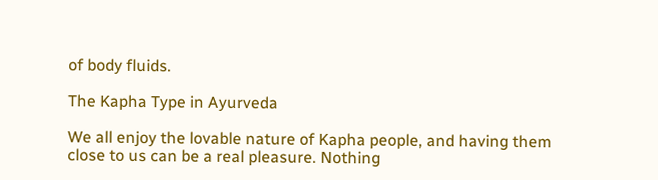of body fluids.

The Kapha Type in Ayurveda

We all enjoy the lovable nature of Kapha people, and having them close to us can be a real pleasure. Nothing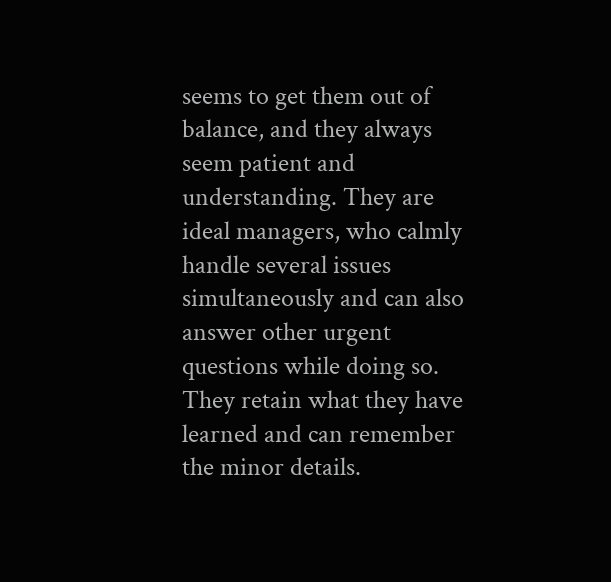seems to get them out of balance, and they always seem patient and understanding. They are ideal managers, who calmly handle several issues simultaneously and can also answer other urgent questions while doing so. They retain what they have learned and can remember the minor details.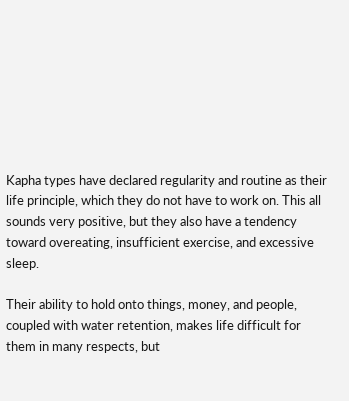Kapha types have declared regularity and routine as their life principle, which they do not have to work on. This all sounds very positive, but they also have a tendency toward overeating, insufficient exercise, and excessive sleep.

Their ability to hold onto things, money, and people, coupled with water retention, makes life difficult for them in many respects, but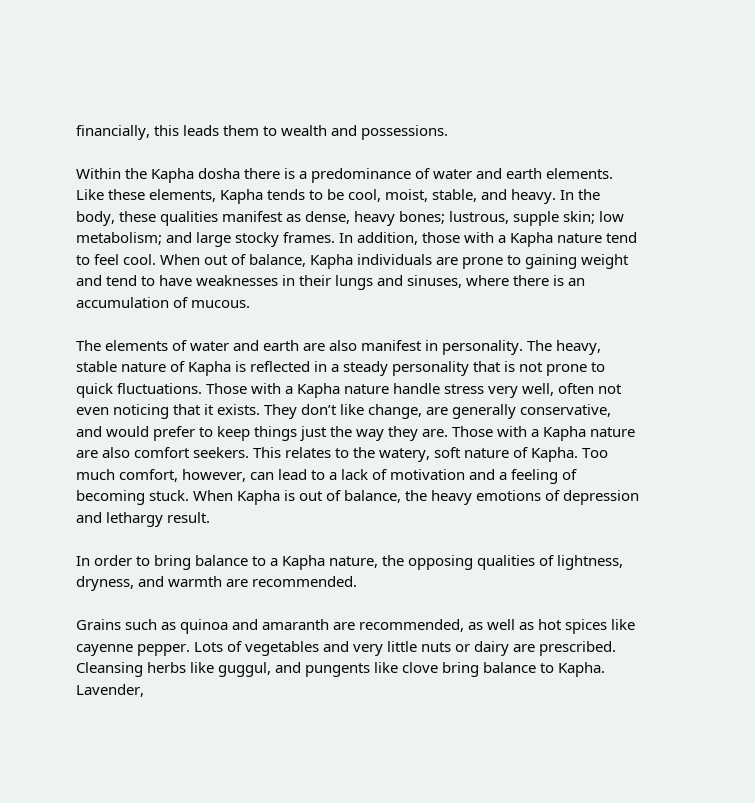financially, this leads them to wealth and possessions.

Within the Kapha dosha there is a predominance of water and earth elements. Like these elements, Kapha tends to be cool, moist, stable, and heavy. In the body, these qualities manifest as dense, heavy bones; lustrous, supple skin; low metabolism; and large stocky frames. In addition, those with a Kapha nature tend to feel cool. When out of balance, Kapha individuals are prone to gaining weight and tend to have weaknesses in their lungs and sinuses, where there is an accumulation of mucous.

The elements of water and earth are also manifest in personality. The heavy, stable nature of Kapha is reflected in a steady personality that is not prone to quick fluctuations. Those with a Kapha nature handle stress very well, often not even noticing that it exists. They don’t like change, are generally conservative, and would prefer to keep things just the way they are. Those with a Kapha nature are also comfort seekers. This relates to the watery, soft nature of Kapha. Too much comfort, however, can lead to a lack of motivation and a feeling of becoming stuck. When Kapha is out of balance, the heavy emotions of depression and lethargy result.

In order to bring balance to a Kapha nature, the opposing qualities of lightness, dryness, and warmth are recommended.

Grains such as quinoa and amaranth are recommended, as well as hot spices like cayenne pepper. Lots of vegetables and very little nuts or dairy are prescribed. Cleansing herbs like guggul, and pungents like clove bring balance to Kapha. Lavender,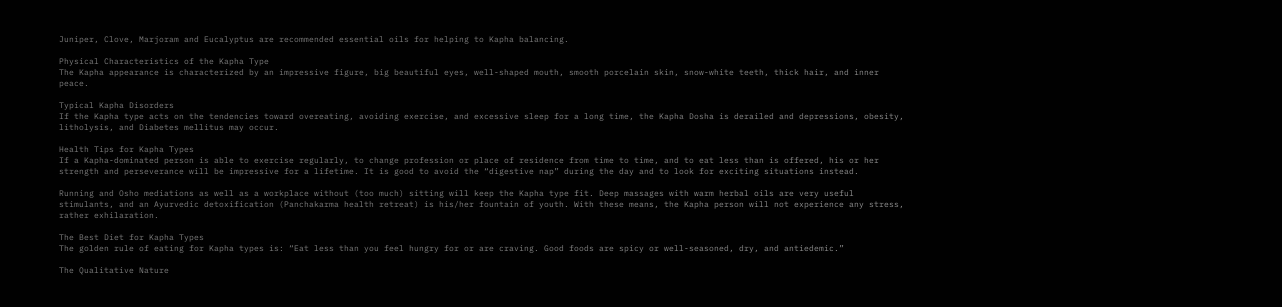Juniper, Clove, Marjoram and Eucalyptus are recommended essential oils for helping to Kapha balancing.

Physical Characteristics of the Kapha Type
The Kapha appearance is characterized by an impressive figure, big beautiful eyes, well-shaped mouth, smooth porcelain skin, snow-white teeth, thick hair, and inner peace.

Typical Kapha Disorders
If the Kapha type acts on the tendencies toward overeating, avoiding exercise, and excessive sleep for a long time, the Kapha Dosha is derailed and depressions, obesity, litholysis, and Diabetes mellitus may occur.

Health Tips for Kapha Types
If a Kapha-dominated person is able to exercise regularly, to change profession or place of residence from time to time, and to eat less than is offered, his or her strength and perseverance will be impressive for a lifetime. It is good to avoid the “digestive nap” during the day and to look for exciting situations instead.

Running and Osho mediations as well as a workplace without (too much) sitting will keep the Kapha type fit. Deep massages with warm herbal oils are very useful stimulants, and an Ayurvedic detoxification (Panchakarma health retreat) is his/her fountain of youth. With these means, the Kapha person will not experience any stress, rather exhilaration.

The Best Diet for Kapha Types
The golden rule of eating for Kapha types is: “Eat less than you feel hungry for or are craving. Good foods are spicy or well-seasoned, dry, and antiedemic.”

The Qualitative Nature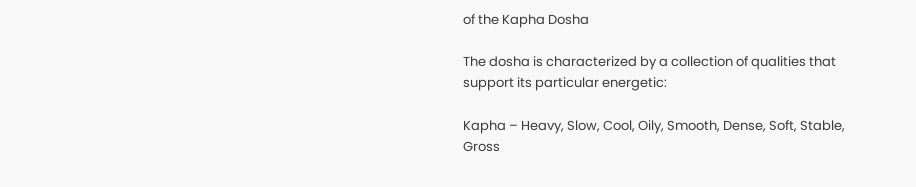of the Kapha Dosha

The dosha is characterized by a collection of qualities that support its particular energetic:

Kapha – Heavy, Slow, Cool, Oily, Smooth, Dense, Soft, Stable, Gross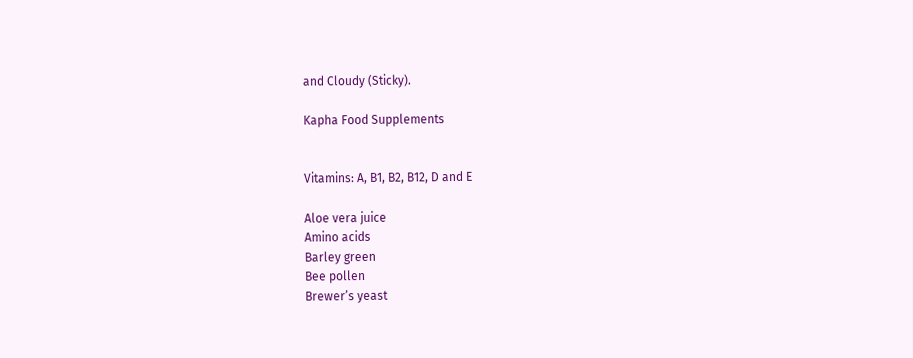and Cloudy (Sticky).

Kapha Food Supplements


Vitamins: A, B1, B2, B12, D and E

Aloe vera juice
Amino acids
Barley green
Bee pollen
Brewer’s yeast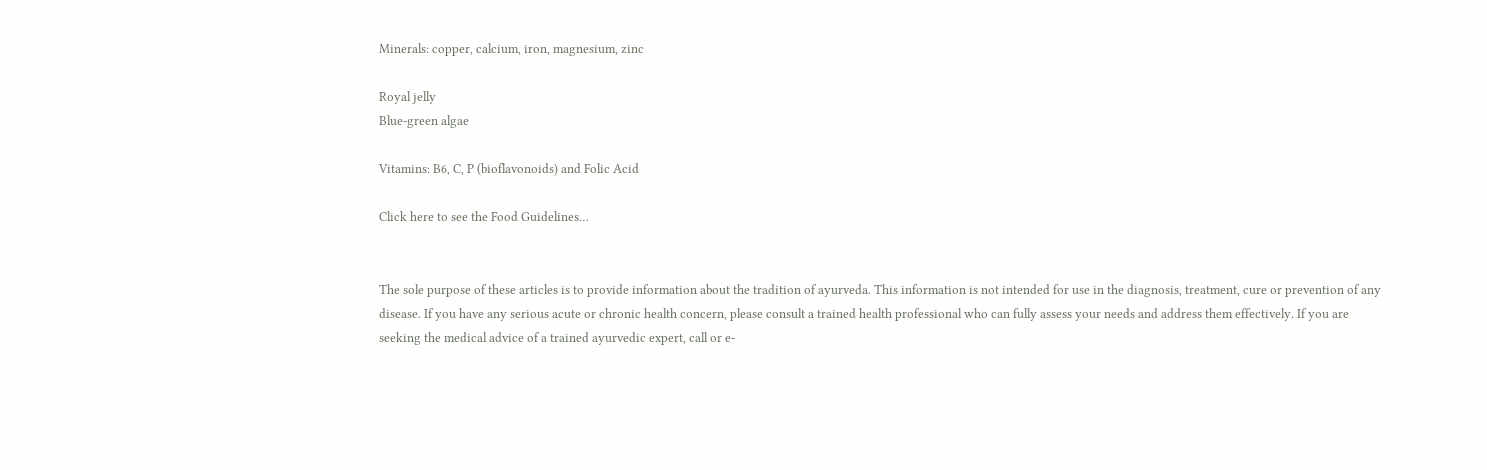Minerals: copper, calcium, iron, magnesium, zinc

Royal jelly
Blue-green algae

Vitamins: B6, C, P (bioflavonoids) and Folic Acid

Click here to see the Food Guidelines…


The sole purpose of these articles is to provide information about the tradition of ayurveda. This information is not intended for use in the diagnosis, treatment, cure or prevention of any disease. If you have any serious acute or chronic health concern, please consult a trained health professional who can fully assess your needs and address them effectively. If you are seeking the medical advice of a trained ayurvedic expert, call or e-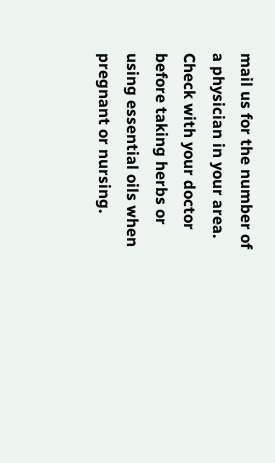mail us for the number of a physician in your area. Check with your doctor before taking herbs or using essential oils when pregnant or nursing.